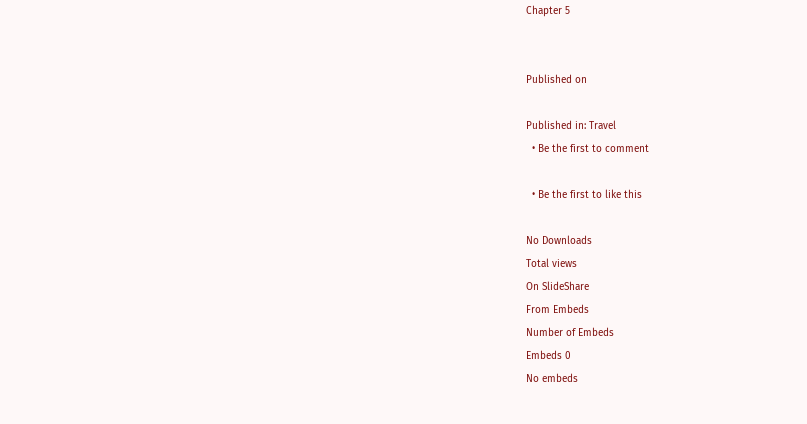Chapter 5


Published on

Published in: Travel
  • Be the first to comment

  • Be the first to like this

No Downloads
Total views
On SlideShare
From Embeds
Number of Embeds
Embeds 0
No embeds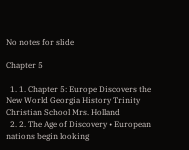No notes for slide

Chapter 5

  1. 1. Chapter 5: Europe Discovers the New World Georgia History Trinity Christian School Mrs. Holland
  2. 2. The Age of Discovery • European nations begin looking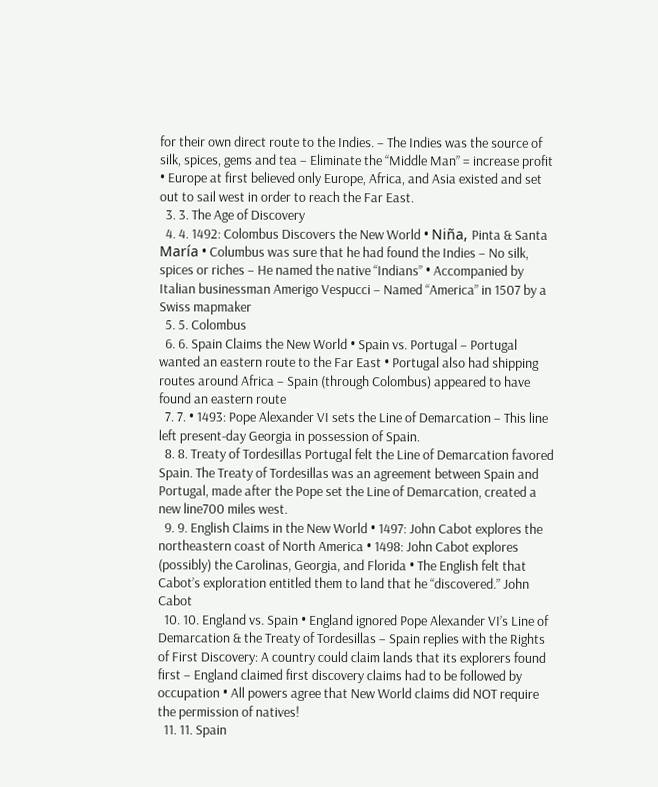for their own direct route to the Indies. – The Indies was the source of silk, spices, gems and tea – Eliminate the “Middle Man” = increase profit • Europe at first believed only Europe, Africa, and Asia existed and set out to sail west in order to reach the Far East.
  3. 3. The Age of Discovery
  4. 4. 1492: Colombus Discovers the New World • Niña, Pinta & Santa María • Columbus was sure that he had found the Indies – No silk, spices or riches – He named the native “Indians” • Accompanied by Italian businessman Amerigo Vespucci – Named “America” in 1507 by a Swiss mapmaker
  5. 5. Colombus
  6. 6. Spain Claims the New World • Spain vs. Portugal – Portugal wanted an eastern route to the Far East • Portugal also had shipping routes around Africa – Spain (through Colombus) appeared to have found an eastern route
  7. 7. • 1493: Pope Alexander VI sets the Line of Demarcation – This line left present-day Georgia in possession of Spain.
  8. 8. Treaty of Tordesillas Portugal felt the Line of Demarcation favored Spain. The Treaty of Tordesillas was an agreement between Spain and Portugal, made after the Pope set the Line of Demarcation, created a new line700 miles west.
  9. 9. English Claims in the New World • 1497: John Cabot explores the northeastern coast of North America • 1498: John Cabot explores (possibly) the Carolinas, Georgia, and Florida • The English felt that Cabot’s exploration entitled them to land that he “discovered.” John Cabot
  10. 10. England vs. Spain • England ignored Pope Alexander VI’s Line of Demarcation & the Treaty of Tordesillas – Spain replies with the Rights of First Discovery: A country could claim lands that its explorers found first – England claimed first discovery claims had to be followed by occupation • All powers agree that New World claims did NOT require the permission of natives!
  11. 11. Spain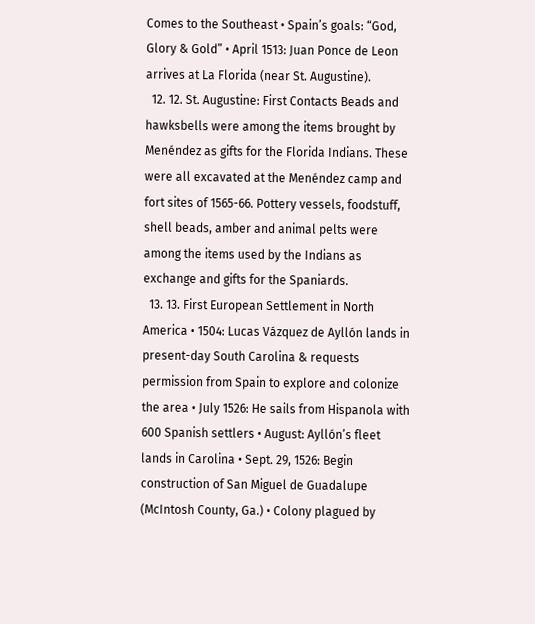Comes to the Southeast • Spain’s goals: “God, Glory & Gold” • April 1513: Juan Ponce de Leon arrives at La Florida (near St. Augustine).
  12. 12. St. Augustine: First Contacts Beads and hawksbells were among the items brought by Menéndez as gifts for the Florida Indians. These were all excavated at the Menéndez camp and fort sites of 1565-66. Pottery vessels, foodstuff, shell beads, amber and animal pelts were among the items used by the Indians as exchange and gifts for the Spaniards.
  13. 13. First European Settlement in North America • 1504: Lucas Vázquez de Ayllón lands in present-day South Carolina & requests permission from Spain to explore and colonize the area • July 1526: He sails from Hispanola with 600 Spanish settlers • August: Ayllón’s fleet lands in Carolina • Sept. 29, 1526: Begin construction of San Miguel de Guadalupe (McIntosh County, Ga.) • Colony plagued by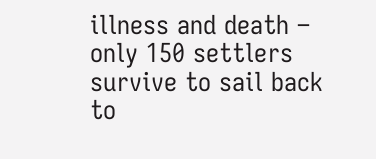illness and death – only 150 settlers survive to sail back to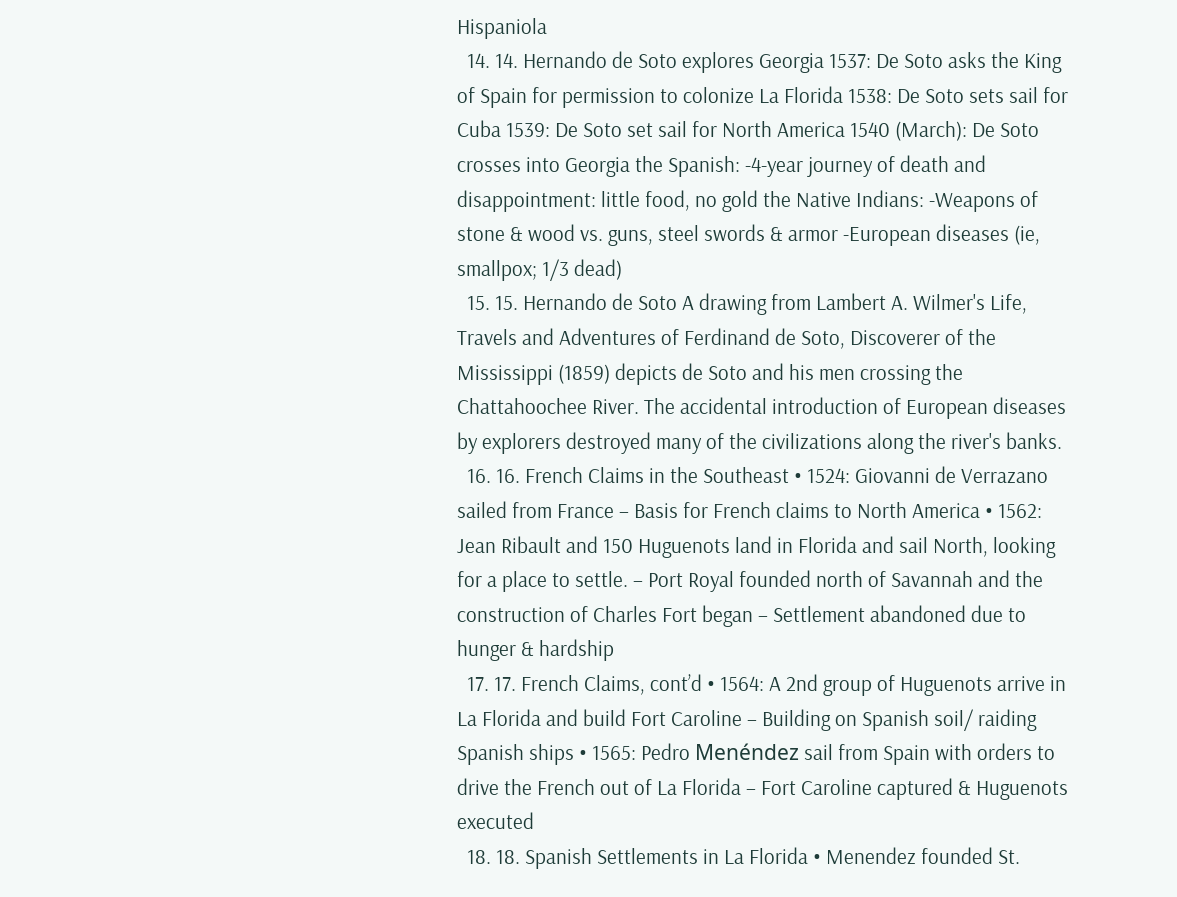Hispaniola
  14. 14. Hernando de Soto explores Georgia 1537: De Soto asks the King of Spain for permission to colonize La Florida 1538: De Soto sets sail for Cuba 1539: De Soto set sail for North America 1540 (March): De Soto crosses into Georgia the Spanish: -4-year journey of death and disappointment: little food, no gold the Native Indians: -Weapons of stone & wood vs. guns, steel swords & armor -European diseases (ie, smallpox; 1/3 dead)
  15. 15. Hernando de Soto A drawing from Lambert A. Wilmer's Life, Travels and Adventures of Ferdinand de Soto, Discoverer of the Mississippi (1859) depicts de Soto and his men crossing the Chattahoochee River. The accidental introduction of European diseases by explorers destroyed many of the civilizations along the river's banks.
  16. 16. French Claims in the Southeast • 1524: Giovanni de Verrazano sailed from France – Basis for French claims to North America • 1562: Jean Ribault and 150 Huguenots land in Florida and sail North, looking for a place to settle. – Port Royal founded north of Savannah and the construction of Charles Fort began – Settlement abandoned due to hunger & hardship
  17. 17. French Claims, cont’d • 1564: A 2nd group of Huguenots arrive in La Florida and build Fort Caroline – Building on Spanish soil/ raiding Spanish ships • 1565: Pedro Menéndez sail from Spain with orders to drive the French out of La Florida – Fort Caroline captured & Huguenots executed
  18. 18. Spanish Settlements in La Florida • Menendez founded St.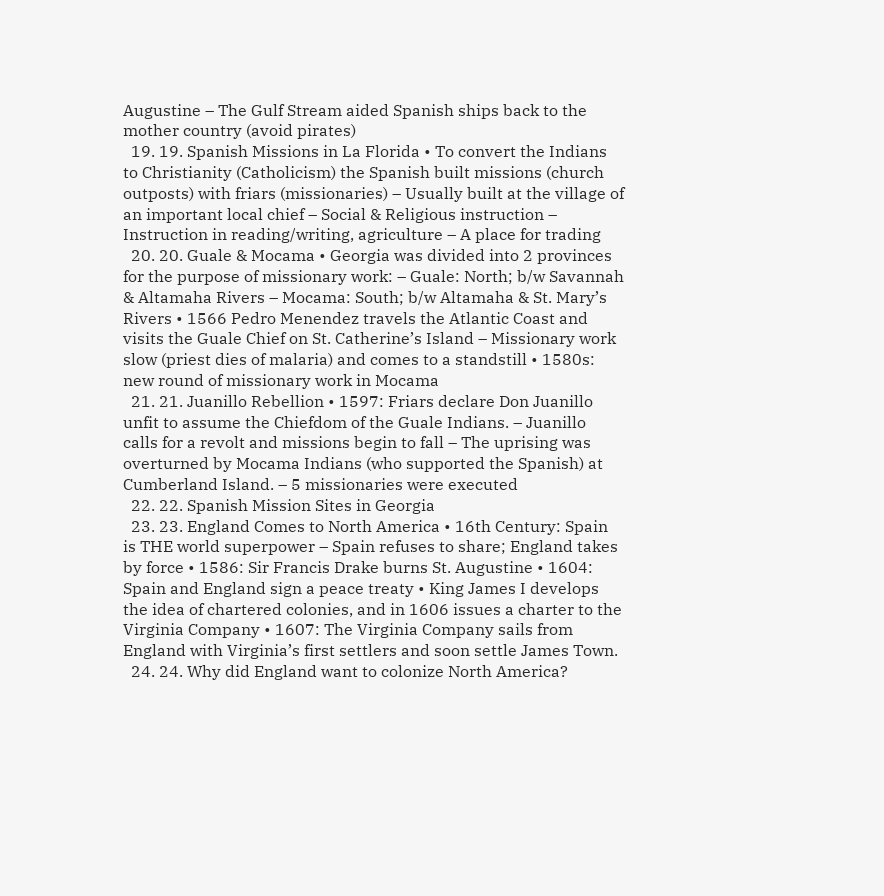Augustine – The Gulf Stream aided Spanish ships back to the mother country (avoid pirates)
  19. 19. Spanish Missions in La Florida • To convert the Indians to Christianity (Catholicism) the Spanish built missions (church outposts) with friars (missionaries) – Usually built at the village of an important local chief – Social & Religious instruction – Instruction in reading/writing, agriculture – A place for trading
  20. 20. Guale & Mocama • Georgia was divided into 2 provinces for the purpose of missionary work: – Guale: North; b/w Savannah & Altamaha Rivers – Mocama: South; b/w Altamaha & St. Mary’s Rivers • 1566 Pedro Menendez travels the Atlantic Coast and visits the Guale Chief on St. Catherine’s Island – Missionary work slow (priest dies of malaria) and comes to a standstill • 1580s: new round of missionary work in Mocama
  21. 21. Juanillo Rebellion • 1597: Friars declare Don Juanillo unfit to assume the Chiefdom of the Guale Indians. – Juanillo calls for a revolt and missions begin to fall – The uprising was overturned by Mocama Indians (who supported the Spanish) at Cumberland Island. – 5 missionaries were executed
  22. 22. Spanish Mission Sites in Georgia
  23. 23. England Comes to North America • 16th Century: Spain is THE world superpower – Spain refuses to share; England takes by force • 1586: Sir Francis Drake burns St. Augustine • 1604: Spain and England sign a peace treaty • King James I develops the idea of chartered colonies, and in 1606 issues a charter to the Virginia Company • 1607: The Virginia Company sails from England with Virginia’s first settlers and soon settle James Town.
  24. 24. Why did England want to colonize North America?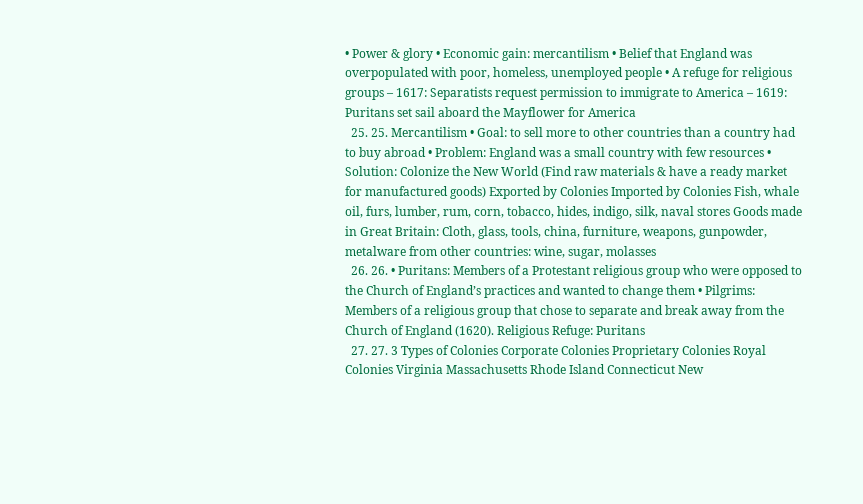• Power & glory • Economic gain: mercantilism • Belief that England was overpopulated with poor, homeless, unemployed people • A refuge for religious groups – 1617: Separatists request permission to immigrate to America – 1619: Puritans set sail aboard the Mayflower for America
  25. 25. Mercantilism • Goal: to sell more to other countries than a country had to buy abroad • Problem: England was a small country with few resources • Solution: Colonize the New World (Find raw materials & have a ready market for manufactured goods) Exported by Colonies Imported by Colonies Fish, whale oil, furs, lumber, rum, corn, tobacco, hides, indigo, silk, naval stores Goods made in Great Britain: Cloth, glass, tools, china, furniture, weapons, gunpowder, metalware from other countries: wine, sugar, molasses
  26. 26. • Puritans: Members of a Protestant religious group who were opposed to the Church of England’s practices and wanted to change them • Pilgrims: Members of a religious group that chose to separate and break away from the Church of England (1620). Religious Refuge: Puritans
  27. 27. 3 Types of Colonies Corporate Colonies Proprietary Colonies Royal Colonies Virginia Massachusetts Rhode Island Connecticut New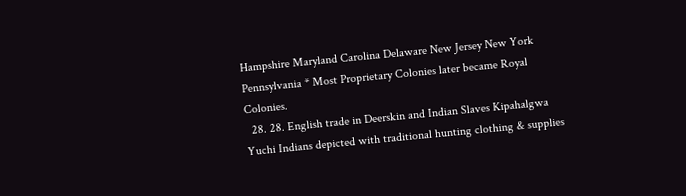Hampshire Maryland Carolina Delaware New Jersey New York Pennsylvania * Most Proprietary Colonies later became Royal Colonies.
  28. 28. English trade in Deerskin and Indian Slaves Kipahalgwa Yuchi Indians depicted with traditional hunting clothing & supplies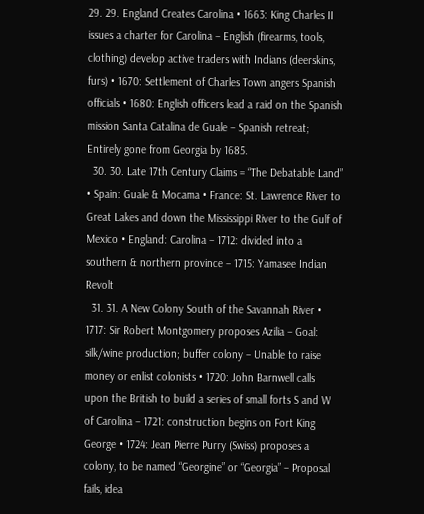29. 29. England Creates Carolina • 1663: King Charles II issues a charter for Carolina – English (firearms, tools, clothing) develop active traders with Indians (deerskins, furs) • 1670: Settlement of Charles Town angers Spanish officials • 1680: English officers lead a raid on the Spanish mission Santa Catalina de Guale – Spanish retreat; Entirely gone from Georgia by 1685.
  30. 30. Late 17th Century Claims = “The Debatable Land” • Spain: Guale & Mocama • France: St. Lawrence River to Great Lakes and down the Mississippi River to the Gulf of Mexico • England: Carolina – 1712: divided into a southern & northern province – 1715: Yamasee Indian Revolt
  31. 31. A New Colony South of the Savannah River • 1717: Sir Robert Montgomery proposes Azilia – Goal: silk/wine production; buffer colony – Unable to raise money or enlist colonists • 1720: John Barnwell calls upon the British to build a series of small forts S and W of Carolina – 1721: construction begins on Fort King George • 1724: Jean Pierre Purry (Swiss) proposes a colony, to be named “Georgine” or “Georgia” – Proposal fails, idea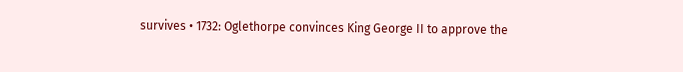survives • 1732: Oglethorpe convinces King George II to approve the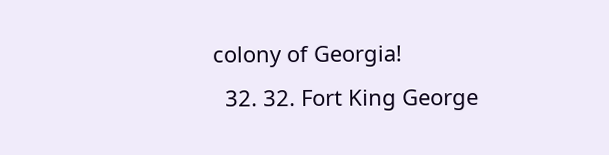colony of Georgia!
  32. 32. Fort King George